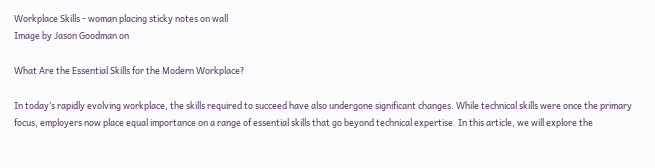Workplace Skills - woman placing sticky notes on wall
Image by Jason Goodman on

What Are the Essential Skills for the Modern Workplace?

In today’s rapidly evolving workplace, the skills required to succeed have also undergone significant changes. While technical skills were once the primary focus, employers now place equal importance on a range of essential skills that go beyond technical expertise. In this article, we will explore the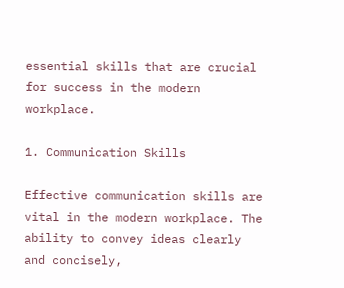essential skills that are crucial for success in the modern workplace.

1. Communication Skills

Effective communication skills are vital in the modern workplace. The ability to convey ideas clearly and concisely,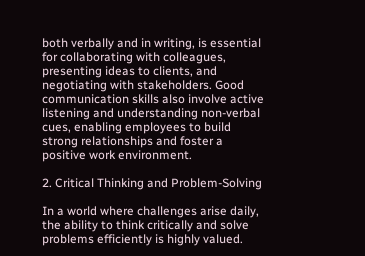both verbally and in writing, is essential for collaborating with colleagues, presenting ideas to clients, and negotiating with stakeholders. Good communication skills also involve active listening and understanding non-verbal cues, enabling employees to build strong relationships and foster a positive work environment.

2. Critical Thinking and Problem-Solving

In a world where challenges arise daily, the ability to think critically and solve problems efficiently is highly valued.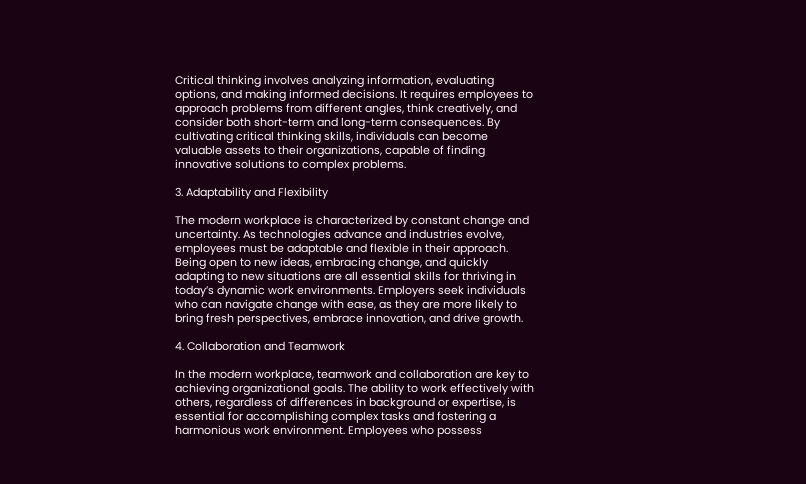Critical thinking involves analyzing information, evaluating options, and making informed decisions. It requires employees to approach problems from different angles, think creatively, and consider both short-term and long-term consequences. By cultivating critical thinking skills, individuals can become valuable assets to their organizations, capable of finding innovative solutions to complex problems.

3. Adaptability and Flexibility

The modern workplace is characterized by constant change and uncertainty. As technologies advance and industries evolve, employees must be adaptable and flexible in their approach. Being open to new ideas, embracing change, and quickly adapting to new situations are all essential skills for thriving in today’s dynamic work environments. Employers seek individuals who can navigate change with ease, as they are more likely to bring fresh perspectives, embrace innovation, and drive growth.

4. Collaboration and Teamwork

In the modern workplace, teamwork and collaboration are key to achieving organizational goals. The ability to work effectively with others, regardless of differences in background or expertise, is essential for accomplishing complex tasks and fostering a harmonious work environment. Employees who possess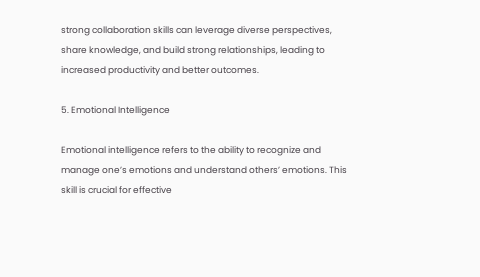strong collaboration skills can leverage diverse perspectives, share knowledge, and build strong relationships, leading to increased productivity and better outcomes.

5. Emotional Intelligence

Emotional intelligence refers to the ability to recognize and manage one’s emotions and understand others’ emotions. This skill is crucial for effective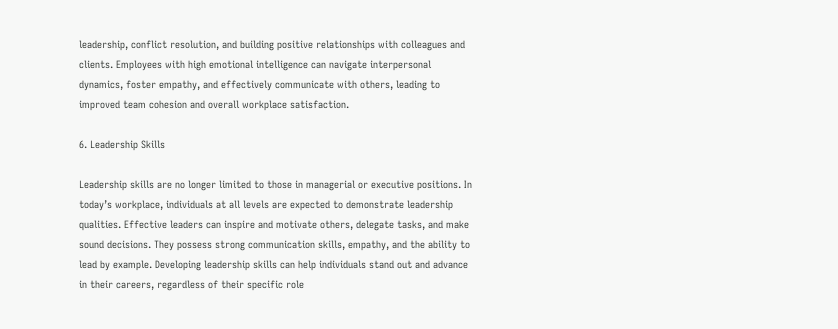leadership, conflict resolution, and building positive relationships with colleagues and clients. Employees with high emotional intelligence can navigate interpersonal dynamics, foster empathy, and effectively communicate with others, leading to improved team cohesion and overall workplace satisfaction.

6. Leadership Skills

Leadership skills are no longer limited to those in managerial or executive positions. In today’s workplace, individuals at all levels are expected to demonstrate leadership qualities. Effective leaders can inspire and motivate others, delegate tasks, and make sound decisions. They possess strong communication skills, empathy, and the ability to lead by example. Developing leadership skills can help individuals stand out and advance in their careers, regardless of their specific role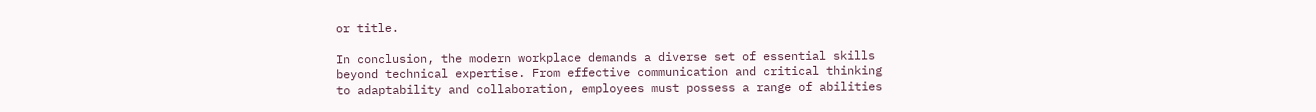or title.

In conclusion, the modern workplace demands a diverse set of essential skills beyond technical expertise. From effective communication and critical thinking to adaptability and collaboration, employees must possess a range of abilities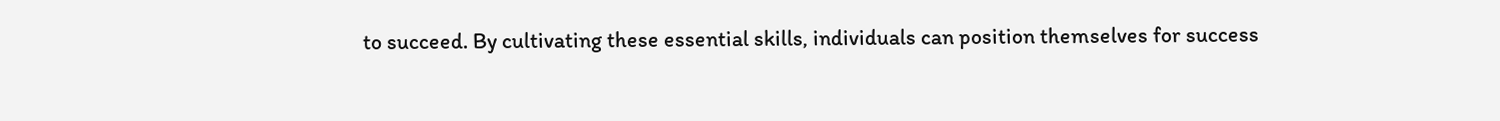to succeed. By cultivating these essential skills, individuals can position themselves for success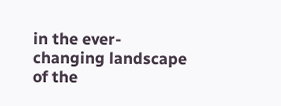in the ever-changing landscape of the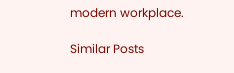modern workplace.

Similar Posts